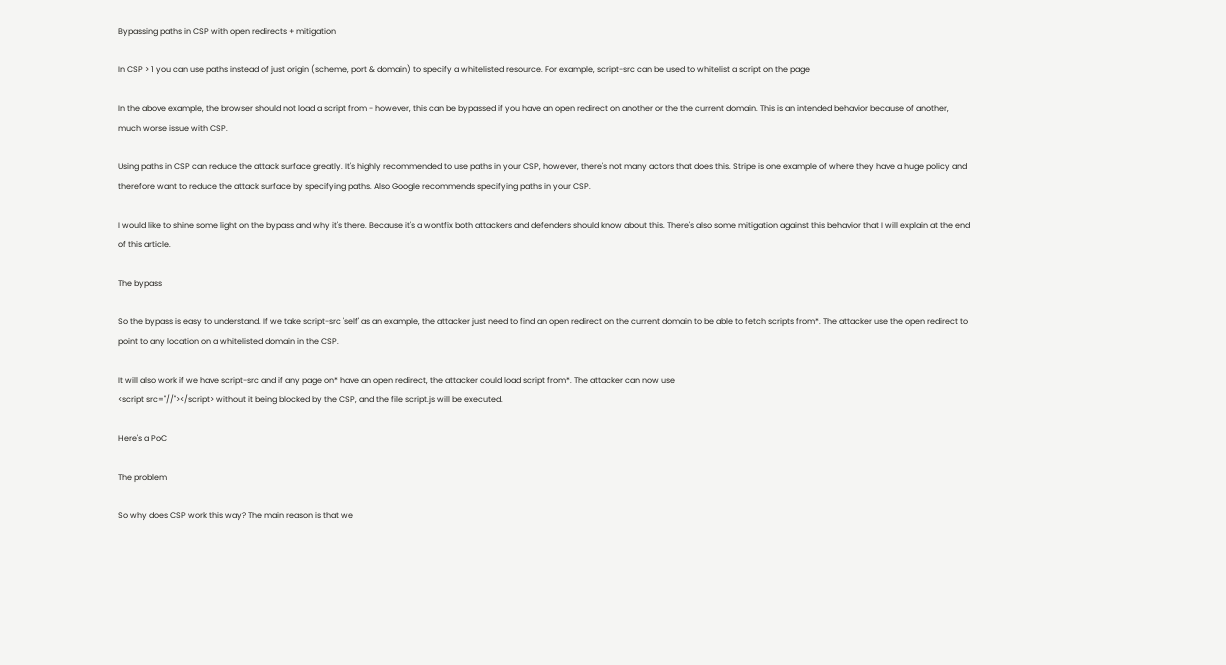Bypassing paths in CSP with open redirects + mitigation

In CSP > 1 you can use paths instead of just origin (scheme, port & domain) to specify a whitelisted resource. For example, script-src can be used to whitelist a script on the page

In the above example, the browser should not load a script from - however, this can be bypassed if you have an open redirect on another or the the current domain. This is an intended behavior because of another, much worse issue with CSP.

Using paths in CSP can reduce the attack surface greatly. It's highly recommended to use paths in your CSP, however, there's not many actors that does this. Stripe is one example of where they have a huge policy and therefore want to reduce the attack surface by specifying paths. Also Google recommends specifying paths in your CSP.

I would like to shine some light on the bypass and why it's there. Because it's a wontfix both attackers and defenders should know about this. There's also some mitigation against this behavior that I will explain at the end of this article.

The bypass

So the bypass is easy to understand. If we take script-src 'self' as an example, the attacker just need to find an open redirect on the current domain to be able to fetch scripts from*. The attacker use the open redirect to point to any location on a whitelisted domain in the CSP.

It will also work if we have script-src and if any page on* have an open redirect, the attacker could load script from*. The attacker can now use
<script src="//"></script> without it being blocked by the CSP, and the file script.js will be executed.

Here's a PoC

The problem

So why does CSP work this way? The main reason is that we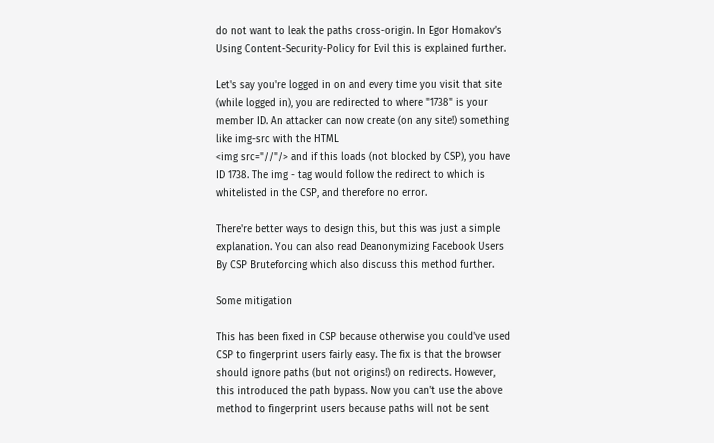do not want to leak the paths cross-origin. In Egor Homakov’s Using Content-Security-Policy for Evil this is explained further.

Let's say you're logged in on and every time you visit that site (while logged in), you are redirected to where "1738" is your member ID. An attacker can now create (on any site!) something like img-src with the HTML
<img src="//"/> and if this loads (not blocked by CSP), you have ID 1738. The img - tag would follow the redirect to which is whitelisted in the CSP, and therefore no error.

There're better ways to design this, but this was just a simple explanation. You can also read Deanonymizing Facebook Users By CSP Bruteforcing which also discuss this method further.

Some mitigation

This has been fixed in CSP because otherwise you could've used CSP to fingerprint users fairly easy. The fix is that the browser should ignore paths (but not origins!) on redirects. However, this introduced the path bypass. Now you can't use the above method to fingerprint users because paths will not be sent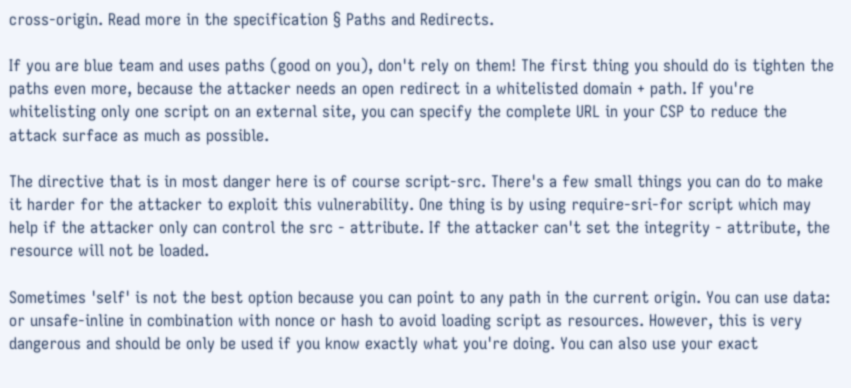cross-origin. Read more in the specification § Paths and Redirects.

If you are blue team and uses paths (good on you), don't rely on them! The first thing you should do is tighten the paths even more, because the attacker needs an open redirect in a whitelisted domain + path. If you're whitelisting only one script on an external site, you can specify the complete URL in your CSP to reduce the attack surface as much as possible.

The directive that is in most danger here is of course script-src. There's a few small things you can do to make it harder for the attacker to exploit this vulnerability. One thing is by using require-sri-for script which may help if the attacker only can control the src - attribute. If the attacker can't set the integrity - attribute, the resource will not be loaded.

Sometimes 'self' is not the best option because you can point to any path in the current origin. You can use data: or unsafe-inline in combination with nonce or hash to avoid loading script as resources. However, this is very dangerous and should be only be used if you know exactly what you're doing. You can also use your exact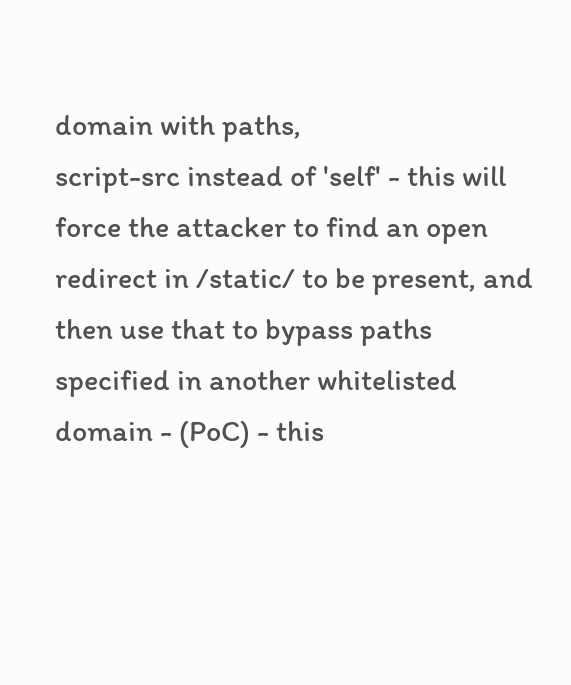domain with paths,
script-src instead of 'self' - this will force the attacker to find an open redirect in /static/ to be present, and then use that to bypass paths specified in another whitelisted domain - (PoC) - this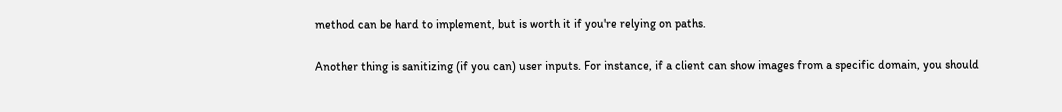method can be hard to implement, but is worth it if you're relying on paths.

Another thing is sanitizing (if you can) user inputs. For instance, if a client can show images from a specific domain, you should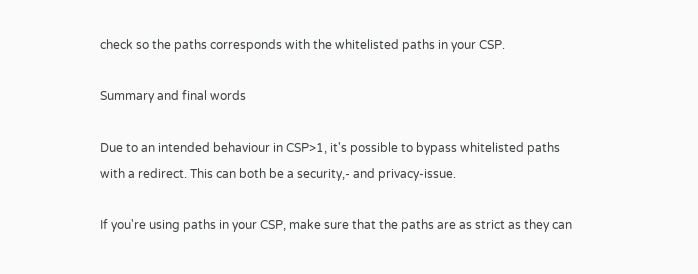check so the paths corresponds with the whitelisted paths in your CSP.

Summary and final words

Due to an intended behaviour in CSP>1, it's possible to bypass whitelisted paths with a redirect. This can both be a security,- and privacy-issue.

If you're using paths in your CSP, make sure that the paths are as strict as they can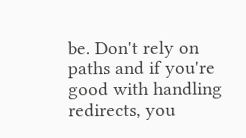be. Don't rely on paths and if you're good with handling redirects, you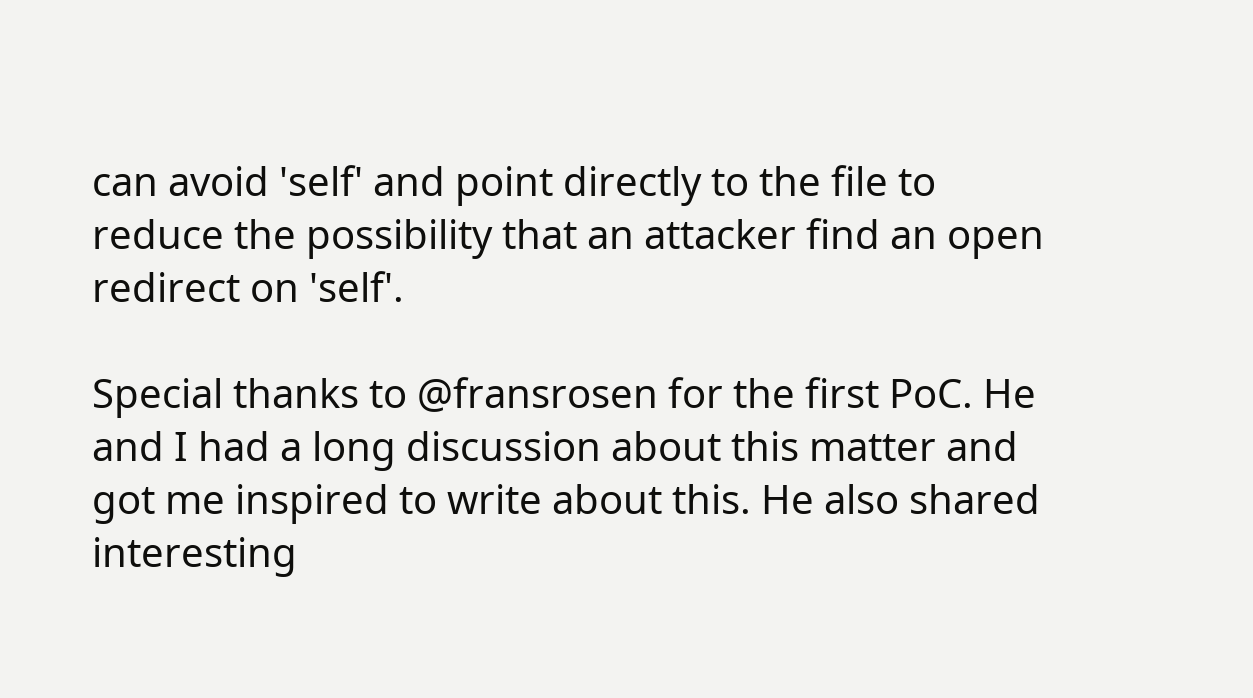can avoid 'self' and point directly to the file to reduce the possibility that an attacker find an open redirect on 'self'.

Special thanks to @fransrosen for the first PoC. He and I had a long discussion about this matter and got me inspired to write about this. He also shared interesting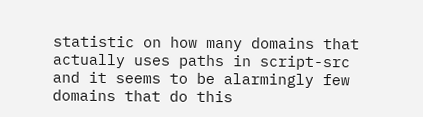statistic on how many domains that actually uses paths in script-src and it seems to be alarmingly few domains that do this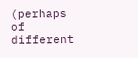(perhaps of different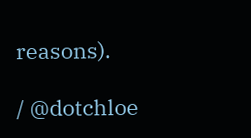reasons).

/ @dotchloe